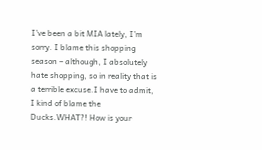I’ve been a bit MIA lately, I’m sorry. I blame this shopping season – although, I absolutely hate shopping, so in reality that is a terrible excuse.I have to admit, I kind of blame the Ducks.WHAT?! How is your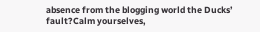absence from the blogging world the Ducks’ fault?Calm yourselves,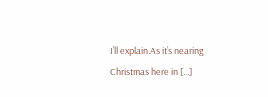I’ll explain.As it’s nearing Christmas here in [...]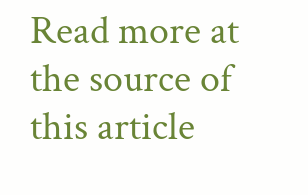Read more at the source of this article